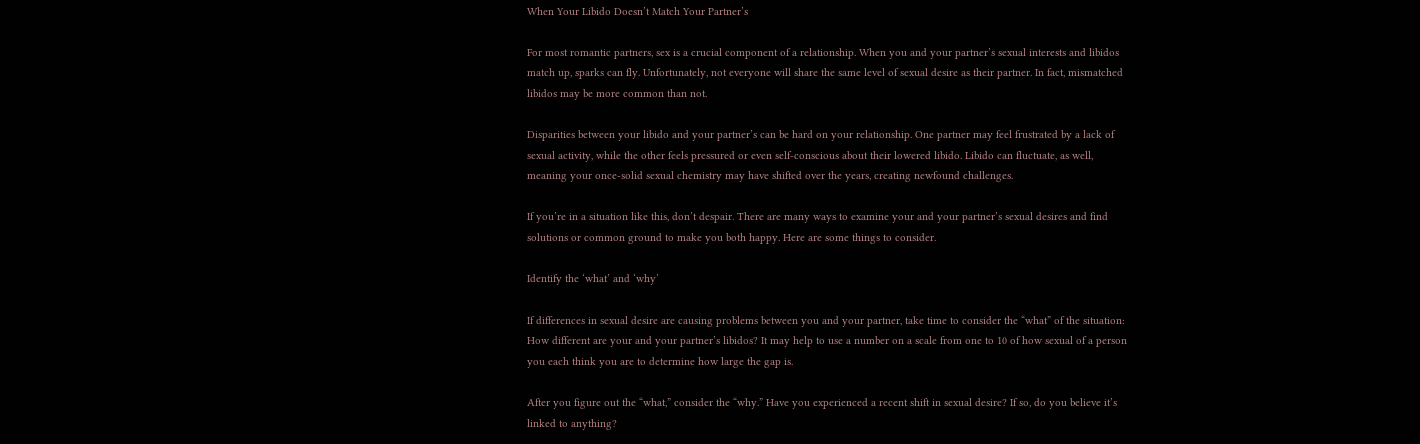When Your Libido Doesn’t Match Your Partner’s

For most romantic partners, sex is a crucial component of a relationship. When you and your partner’s sexual interests and libidos match up, sparks can fly. Unfortunately, not everyone will share the same level of sexual desire as their partner. In fact, mismatched libidos may be more common than not.

Disparities between your libido and your partner’s can be hard on your relationship. One partner may feel frustrated by a lack of sexual activity, while the other feels pressured or even self-conscious about their lowered libido. Libido can fluctuate, as well, meaning your once-solid sexual chemistry may have shifted over the years, creating newfound challenges.

If you’re in a situation like this, don’t despair. There are many ways to examine your and your partner’s sexual desires and find solutions or common ground to make you both happy. Here are some things to consider.

Identify the ‘what’ and ‘why’

If differences in sexual desire are causing problems between you and your partner, take time to consider the “what” of the situation: How different are your and your partner’s libidos? It may help to use a number on a scale from one to 10 of how sexual of a person you each think you are to determine how large the gap is.

After you figure out the “what,” consider the “why.” Have you experienced a recent shift in sexual desire? If so, do you believe it’s linked to anything?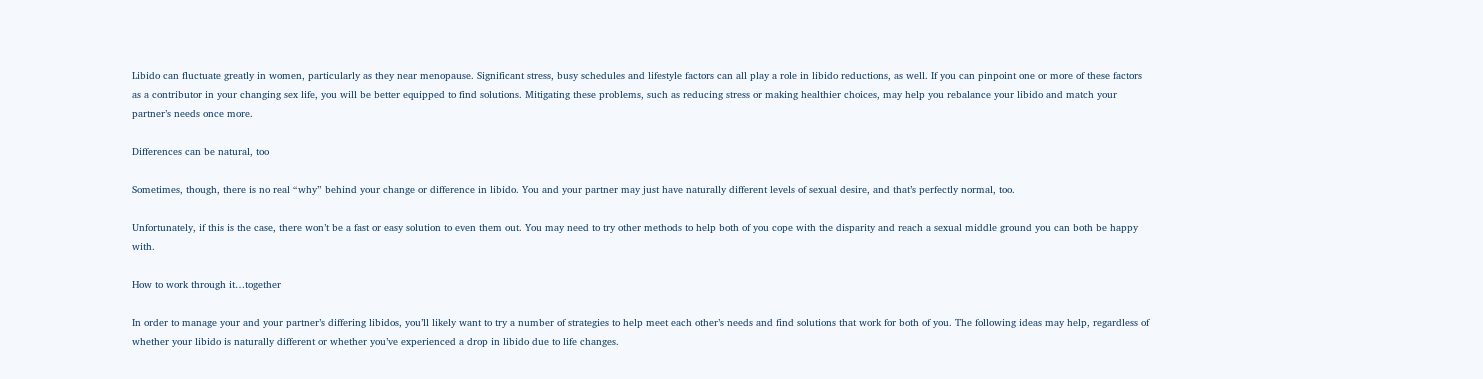Libido can fluctuate greatly in women, particularly as they near menopause. Significant stress, busy schedules and lifestyle factors can all play a role in libido reductions, as well. If you can pinpoint one or more of these factors as a contributor in your changing sex life, you will be better equipped to find solutions. Mitigating these problems, such as reducing stress or making healthier choices, may help you rebalance your libido and match your partner’s needs once more.

Differences can be natural, too

Sometimes, though, there is no real “why” behind your change or difference in libido. You and your partner may just have naturally different levels of sexual desire, and that’s perfectly normal, too.

Unfortunately, if this is the case, there won’t be a fast or easy solution to even them out. You may need to try other methods to help both of you cope with the disparity and reach a sexual middle ground you can both be happy with.

How to work through it…together

In order to manage your and your partner’s differing libidos, you’ll likely want to try a number of strategies to help meet each other’s needs and find solutions that work for both of you. The following ideas may help, regardless of whether your libido is naturally different or whether you’ve experienced a drop in libido due to life changes.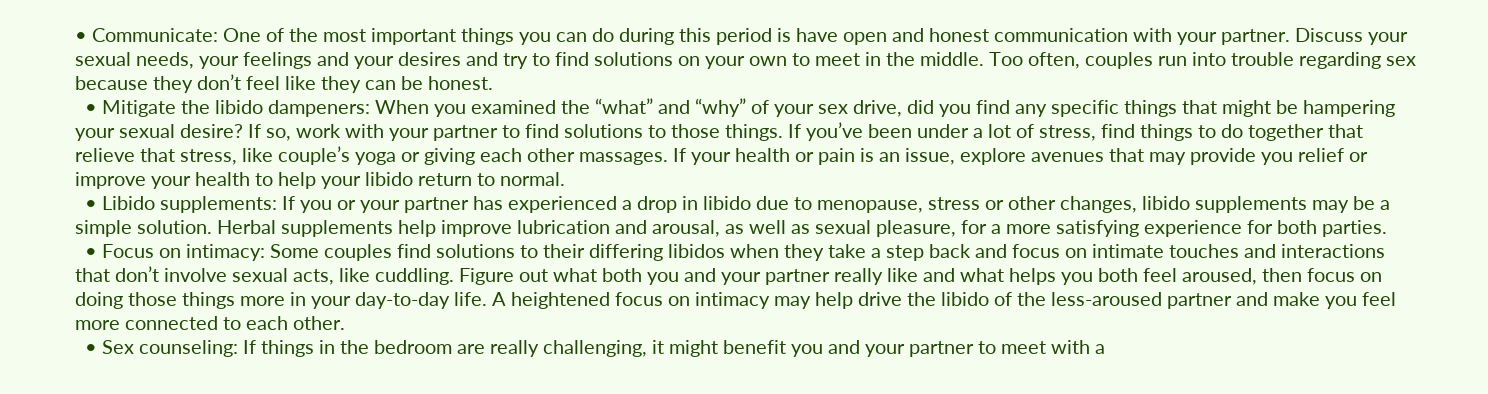• Communicate: One of the most important things you can do during this period is have open and honest communication with your partner. Discuss your sexual needs, your feelings and your desires and try to find solutions on your own to meet in the middle. Too often, couples run into trouble regarding sex because they don’t feel like they can be honest.
  • Mitigate the libido dampeners: When you examined the “what” and “why” of your sex drive, did you find any specific things that might be hampering your sexual desire? If so, work with your partner to find solutions to those things. If you’ve been under a lot of stress, find things to do together that relieve that stress, like couple’s yoga or giving each other massages. If your health or pain is an issue, explore avenues that may provide you relief or improve your health to help your libido return to normal.
  • Libido supplements: If you or your partner has experienced a drop in libido due to menopause, stress or other changes, libido supplements may be a simple solution. Herbal supplements help improve lubrication and arousal, as well as sexual pleasure, for a more satisfying experience for both parties.
  • Focus on intimacy: Some couples find solutions to their differing libidos when they take a step back and focus on intimate touches and interactions that don’t involve sexual acts, like cuddling. Figure out what both you and your partner really like and what helps you both feel aroused, then focus on doing those things more in your day-to-day life. A heightened focus on intimacy may help drive the libido of the less-aroused partner and make you feel more connected to each other.
  • Sex counseling: If things in the bedroom are really challenging, it might benefit you and your partner to meet with a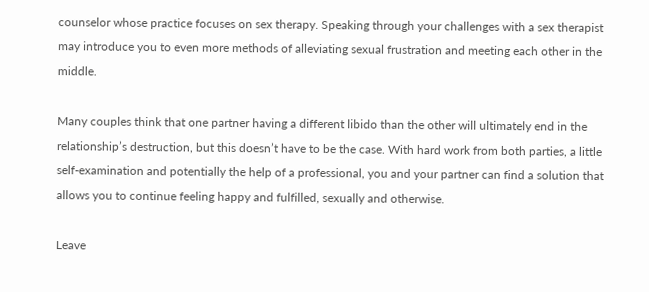counselor whose practice focuses on sex therapy. Speaking through your challenges with a sex therapist may introduce you to even more methods of alleviating sexual frustration and meeting each other in the middle.

Many couples think that one partner having a different libido than the other will ultimately end in the relationship’s destruction, but this doesn’t have to be the case. With hard work from both parties, a little self-examination and potentially the help of a professional, you and your partner can find a solution that allows you to continue feeling happy and fulfilled, sexually and otherwise.

Leave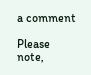a comment

Please note,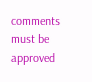comments must be approved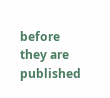before they are published